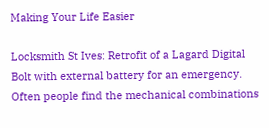Making Your Life Easier

Locksmith St Ives: Retrofit of a Lagard Digital Bolt with external battery for an emergency. Often people find the mechanical combinations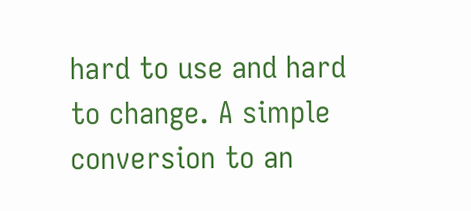hard to use and hard to change. A simple conversion to an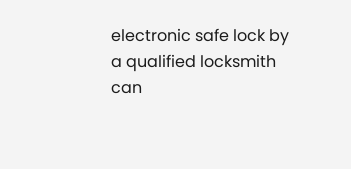electronic safe lock by a qualified locksmith can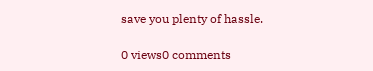save you plenty of hassle.

0 views0 comments